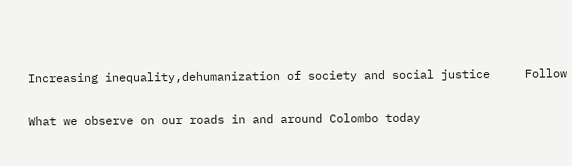Increasing inequality,dehumanization of society and social justice     Follow

What we observe on our roads in and around Colombo today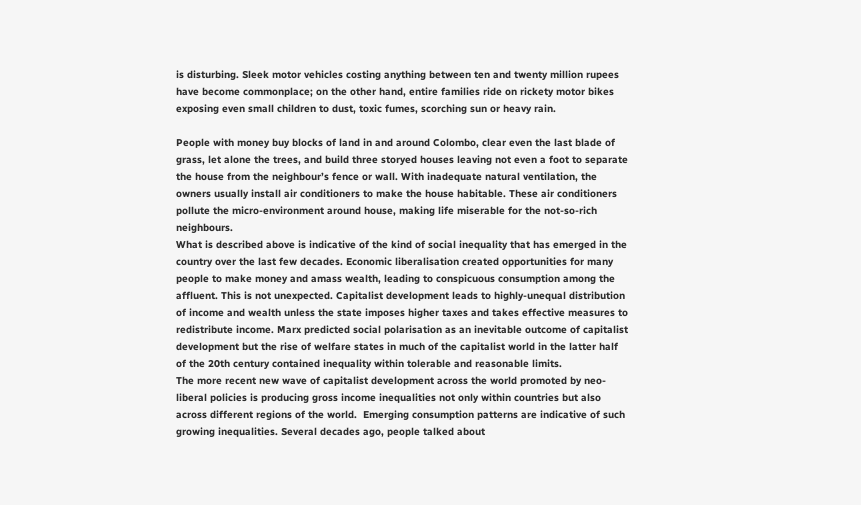is disturbing. Sleek motor vehicles costing anything between ten and twenty million rupees have become commonplace; on the other hand, entire families ride on rickety motor bikes exposing even small children to dust, toxic fumes, scorching sun or heavy rain.

People with money buy blocks of land in and around Colombo, clear even the last blade of grass, let alone the trees, and build three storyed houses leaving not even a foot to separate the house from the neighbour’s fence or wall. With inadequate natural ventilation, the owners usually install air conditioners to make the house habitable. These air conditioners pollute the micro-environment around house, making life miserable for the not-so-rich neighbours.
What is described above is indicative of the kind of social inequality that has emerged in the country over the last few decades. Economic liberalisation created opportunities for many people to make money and amass wealth, leading to conspicuous consumption among the affluent. This is not unexpected. Capitalist development leads to highly-unequal distribution of income and wealth unless the state imposes higher taxes and takes effective measures to redistribute income. Marx predicted social polarisation as an inevitable outcome of capitalist development but the rise of welfare states in much of the capitalist world in the latter half of the 20th century contained inequality within tolerable and reasonable limits.
The more recent new wave of capitalist development across the world promoted by neo-liberal policies is producing gross income inequalities not only within countries but also across different regions of the world.  Emerging consumption patterns are indicative of such growing inequalities. Several decades ago, people talked about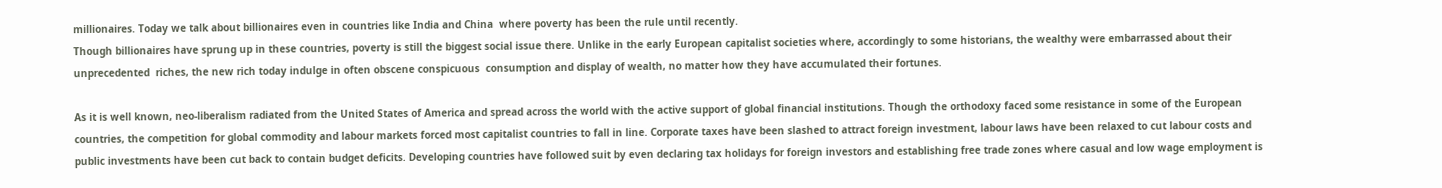millionaires. Today we talk about billionaires even in countries like India and China  where poverty has been the rule until recently.
Though billionaires have sprung up in these countries, poverty is still the biggest social issue there. Unlike in the early European capitalist societies where, accordingly to some historians, the wealthy were embarrassed about their unprecedented  riches, the new rich today indulge in often obscene conspicuous  consumption and display of wealth, no matter how they have accumulated their fortunes.

As it is well known, neo-liberalism radiated from the United States of America and spread across the world with the active support of global financial institutions. Though the orthodoxy faced some resistance in some of the European countries, the competition for global commodity and labour markets forced most capitalist countries to fall in line. Corporate taxes have been slashed to attract foreign investment, labour laws have been relaxed to cut labour costs and public investments have been cut back to contain budget deficits. Developing countries have followed suit by even declaring tax holidays for foreign investors and establishing free trade zones where casual and low wage employment is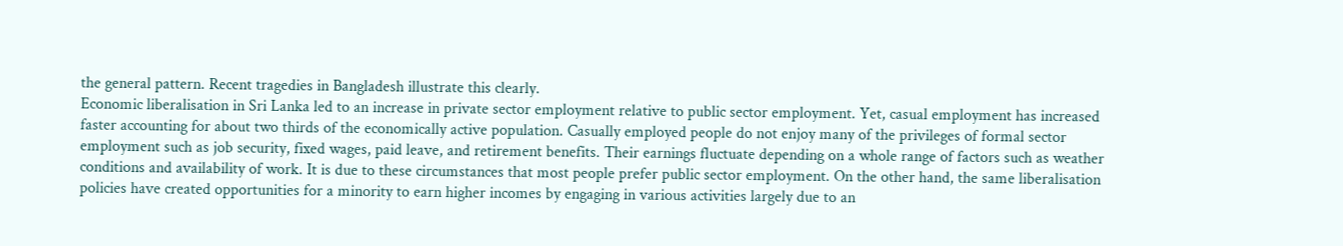the general pattern. Recent tragedies in Bangladesh illustrate this clearly.
Economic liberalisation in Sri Lanka led to an increase in private sector employment relative to public sector employment. Yet, casual employment has increased faster accounting for about two thirds of the economically active population. Casually employed people do not enjoy many of the privileges of formal sector employment such as job security, fixed wages, paid leave, and retirement benefits. Their earnings fluctuate depending on a whole range of factors such as weather conditions and availability of work. It is due to these circumstances that most people prefer public sector employment. On the other hand, the same liberalisation policies have created opportunities for a minority to earn higher incomes by engaging in various activities largely due to an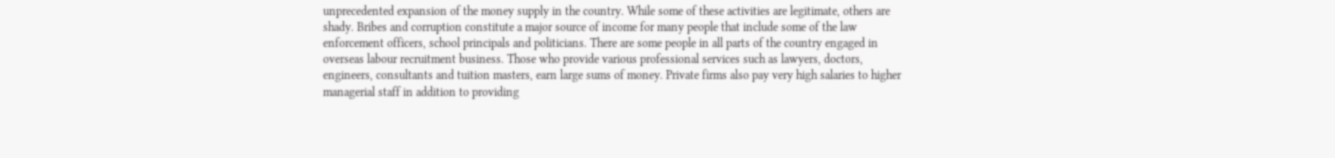unprecedented expansion of the money supply in the country. While some of these activities are legitimate, others are shady. Bribes and corruption constitute a major source of income for many people that include some of the law enforcement officers, school principals and politicians. There are some people in all parts of the country engaged in overseas labour recruitment business. Those who provide various professional services such as lawyers, doctors, engineers, consultants and tuition masters, earn large sums of money. Private firms also pay very high salaries to higher managerial staff in addition to providing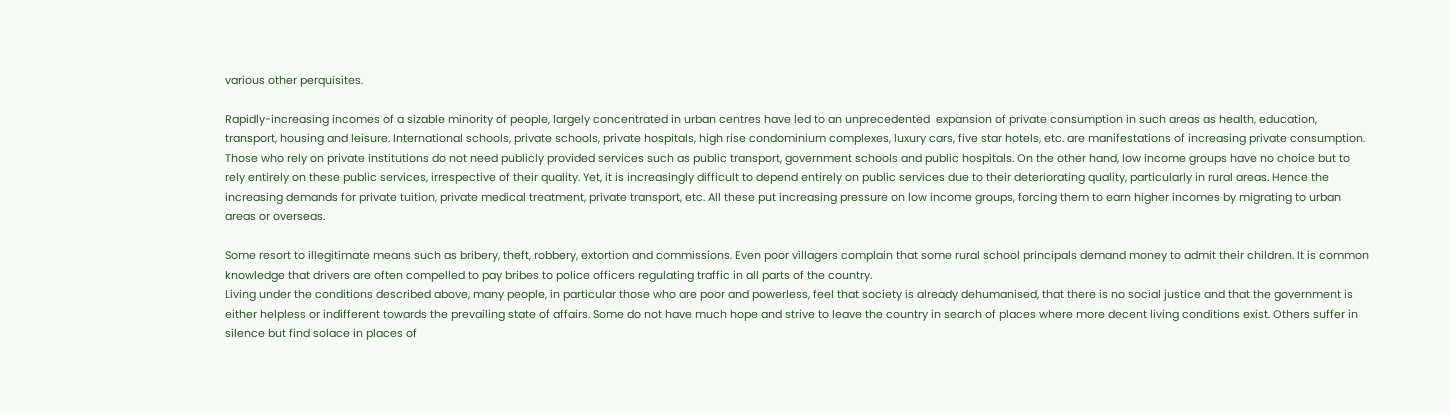various other perquisites.

Rapidly-increasing incomes of a sizable minority of people, largely concentrated in urban centres have led to an unprecedented  expansion of private consumption in such areas as health, education, transport, housing and leisure. International schools, private schools, private hospitals, high rise condominium complexes, luxury cars, five star hotels, etc. are manifestations of increasing private consumption. Those who rely on private institutions do not need publicly provided services such as public transport, government schools and public hospitals. On the other hand, low income groups have no choice but to rely entirely on these public services, irrespective of their quality. Yet, it is increasingly difficult to depend entirely on public services due to their deteriorating quality, particularly in rural areas. Hence the increasing demands for private tuition, private medical treatment, private transport, etc. All these put increasing pressure on low income groups, forcing them to earn higher incomes by migrating to urban areas or overseas.

Some resort to illegitimate means such as bribery, theft, robbery, extortion and commissions. Even poor villagers complain that some rural school principals demand money to admit their children. It is common knowledge that drivers are often compelled to pay bribes to police officers regulating traffic in all parts of the country.
Living under the conditions described above, many people, in particular those who are poor and powerless, feel that society is already dehumanised, that there is no social justice and that the government is either helpless or indifferent towards the prevailing state of affairs. Some do not have much hope and strive to leave the country in search of places where more decent living conditions exist. Others suffer in silence but find solace in places of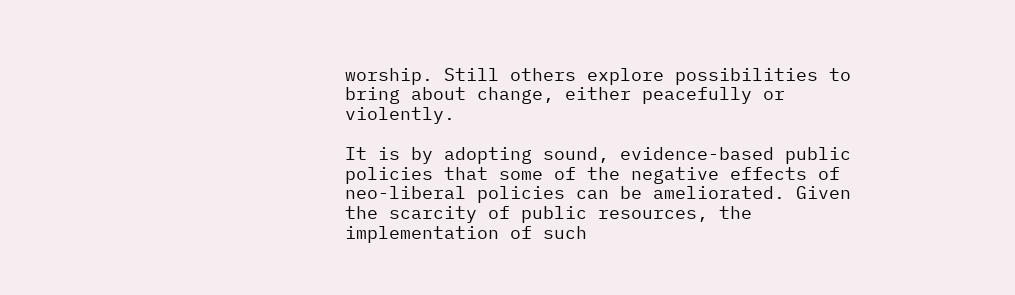worship. Still others explore possibilities to bring about change, either peacefully or violently.

It is by adopting sound, evidence-based public policies that some of the negative effects of neo-liberal policies can be ameliorated. Given the scarcity of public resources, the implementation of such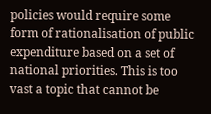policies would require some form of rationalisation of public expenditure based on a set of national priorities. This is too vast a topic that cannot be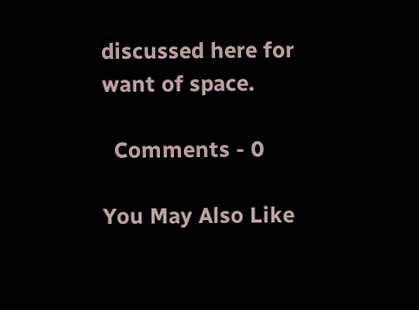discussed here for want of space.

  Comments - 0

You May Also Like